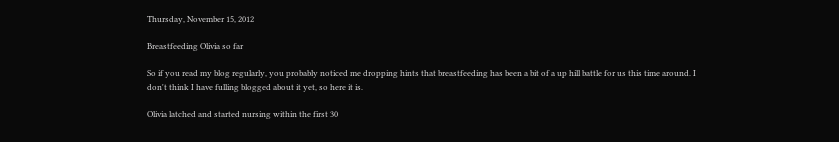Thursday, November 15, 2012

Breastfeeding Olivia so far

So if you read my blog regularly, you probably noticed me dropping hints that breastfeeding has been a bit of a up hill battle for us this time around. I don't think I have fulling blogged about it yet, so here it is.

Olivia latched and started nursing within the first 30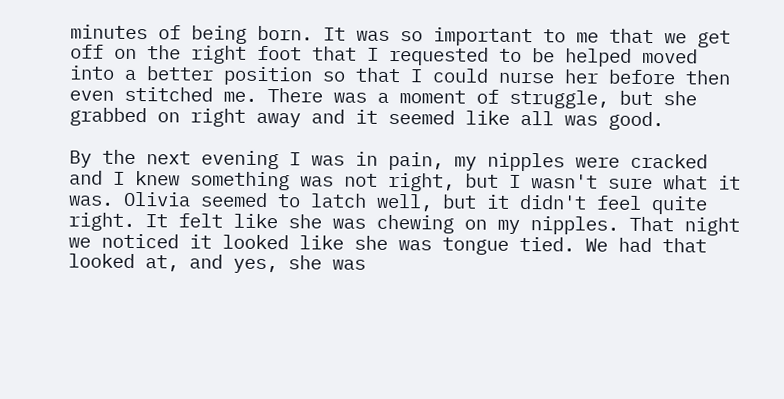minutes of being born. It was so important to me that we get off on the right foot that I requested to be helped moved into a better position so that I could nurse her before then even stitched me. There was a moment of struggle, but she grabbed on right away and it seemed like all was good.

By the next evening I was in pain, my nipples were cracked and I knew something was not right, but I wasn't sure what it was. Olivia seemed to latch well, but it didn't feel quite right. It felt like she was chewing on my nipples. That night we noticed it looked like she was tongue tied. We had that looked at, and yes, she was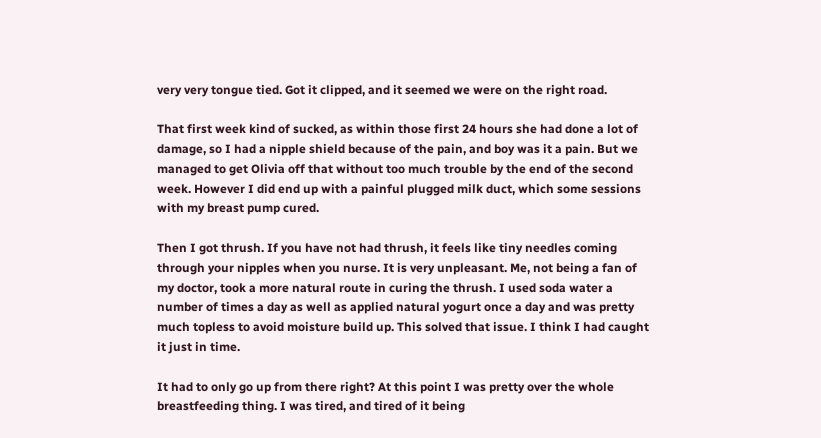very very tongue tied. Got it clipped, and it seemed we were on the right road.

That first week kind of sucked, as within those first 24 hours she had done a lot of damage, so I had a nipple shield because of the pain, and boy was it a pain. But we managed to get Olivia off that without too much trouble by the end of the second week. However I did end up with a painful plugged milk duct, which some sessions with my breast pump cured.

Then I got thrush. If you have not had thrush, it feels like tiny needles coming through your nipples when you nurse. It is very unpleasant. Me, not being a fan of my doctor, took a more natural route in curing the thrush. I used soda water a number of times a day as well as applied natural yogurt once a day and was pretty much topless to avoid moisture build up. This solved that issue. I think I had caught it just in time.

It had to only go up from there right? At this point I was pretty over the whole breastfeeding thing. I was tired, and tired of it being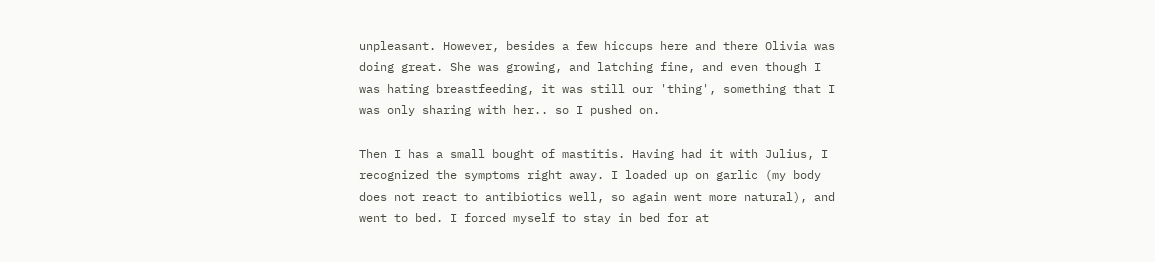unpleasant. However, besides a few hiccups here and there Olivia was doing great. She was growing, and latching fine, and even though I was hating breastfeeding, it was still our 'thing', something that I was only sharing with her.. so I pushed on.

Then I has a small bought of mastitis. Having had it with Julius, I recognized the symptoms right away. I loaded up on garlic (my body does not react to antibiotics well, so again went more natural), and went to bed. I forced myself to stay in bed for at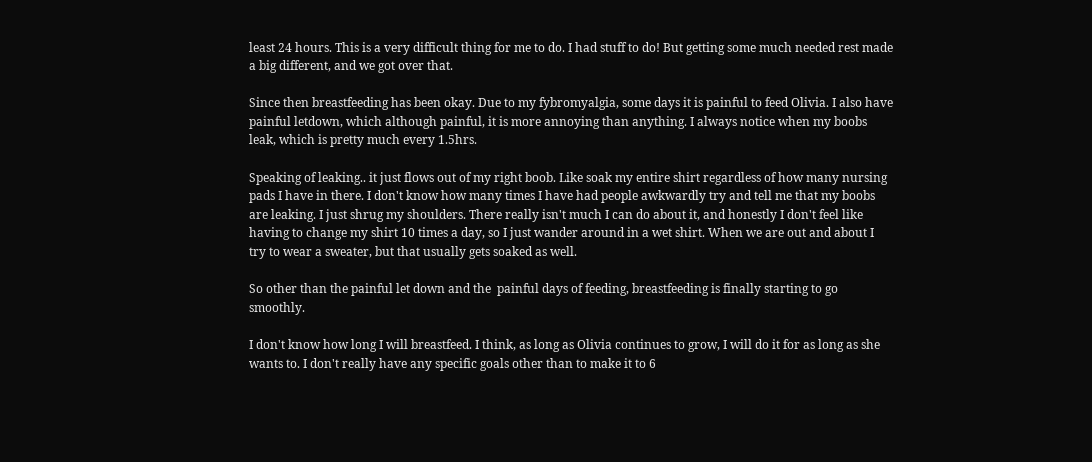least 24 hours. This is a very difficult thing for me to do. I had stuff to do! But getting some much needed rest made a big different, and we got over that.

Since then breastfeeding has been okay. Due to my fybromyalgia, some days it is painful to feed Olivia. I also have painful letdown, which although painful, it is more annoying than anything. I always notice when my boobs leak, which is pretty much every 1.5hrs.

Speaking of leaking.. it just flows out of my right boob. Like soak my entire shirt regardless of how many nursing pads I have in there. I don't know how many times I have had people awkwardly try and tell me that my boobs are leaking. I just shrug my shoulders. There really isn't much I can do about it, and honestly I don't feel like having to change my shirt 10 times a day, so I just wander around in a wet shirt. When we are out and about I try to wear a sweater, but that usually gets soaked as well.

So other than the painful let down and the  painful days of feeding, breastfeeding is finally starting to go smoothly.

I don't know how long I will breastfeed. I think, as long as Olivia continues to grow, I will do it for as long as she wants to. I don't really have any specific goals other than to make it to 6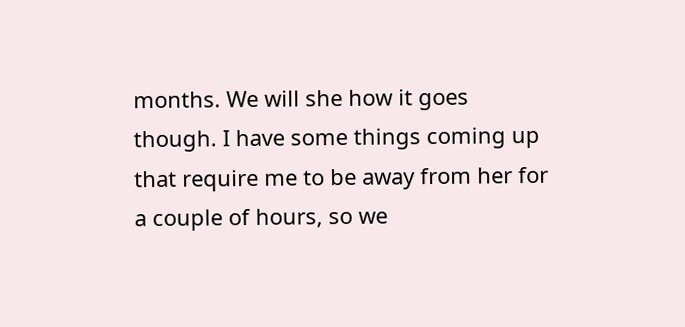months. We will she how it goes though. I have some things coming up that require me to be away from her for a couple of hours, so we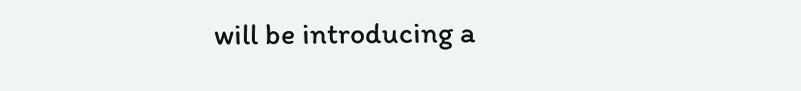will be introducing a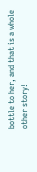bottle to her, and that is a whole other story!